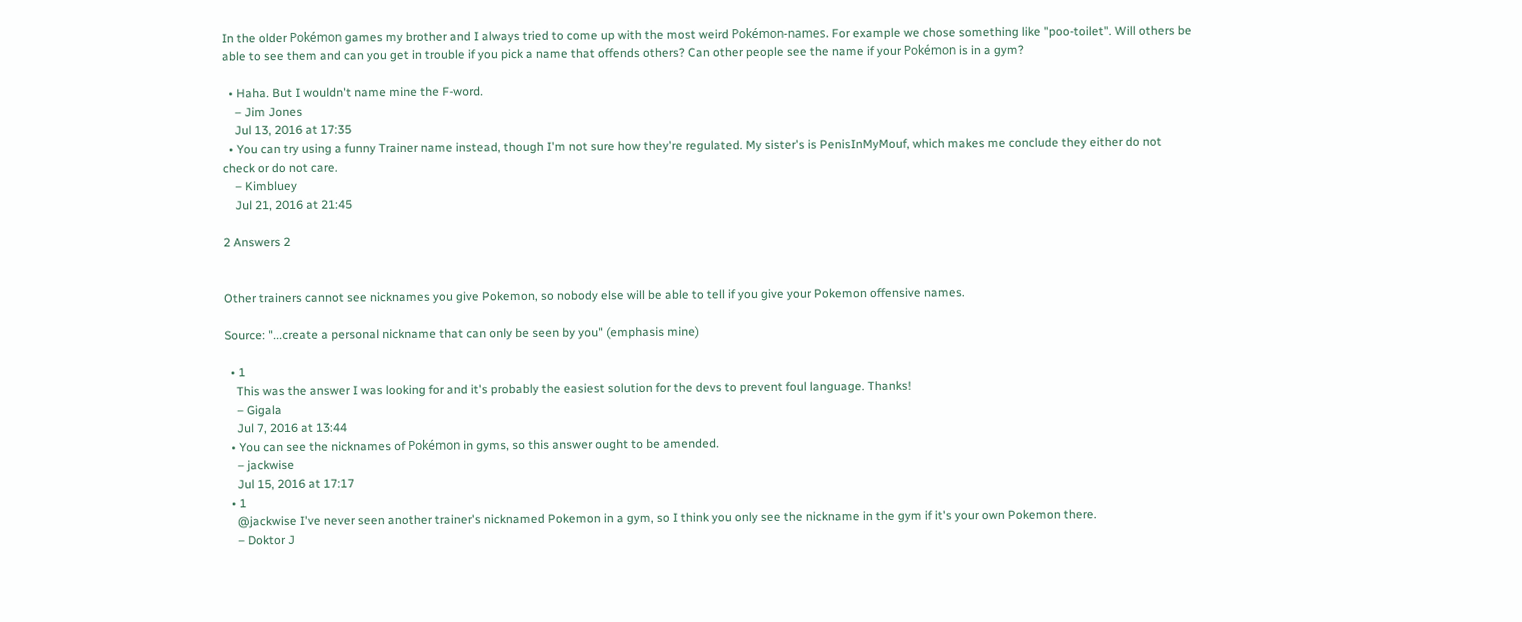In the older Pokémon games my brother and I always tried to come up with the most weird Pokémon-names. For example we chose something like "poo-toilet". Will others be able to see them and can you get in trouble if you pick a name that offends others? Can other people see the name if your Pokémon is in a gym?

  • Haha. But I wouldn't name mine the F-word.
    – Jim Jones
    Jul 13, 2016 at 17:35
  • You can try using a funny Trainer name instead, though I'm not sure how they're regulated. My sister's is PenisInMyMouf, which makes me conclude they either do not check or do not care.
    – Kimbluey
    Jul 21, 2016 at 21:45

2 Answers 2


Other trainers cannot see nicknames you give Pokemon, so nobody else will be able to tell if you give your Pokemon offensive names.

Source: "...create a personal nickname that can only be seen by you" (emphasis mine)

  • 1
    This was the answer I was looking for and it's probably the easiest solution for the devs to prevent foul language. Thanks!
    – Gigala
    Jul 7, 2016 at 13:44
  • You can see the nicknames of Pokémon in gyms, so this answer ought to be amended.
    – jackwise
    Jul 15, 2016 at 17:17
  • 1
    @jackwise I've never seen another trainer's nicknamed Pokemon in a gym, so I think you only see the nickname in the gym if it's your own Pokemon there.
    – Doktor J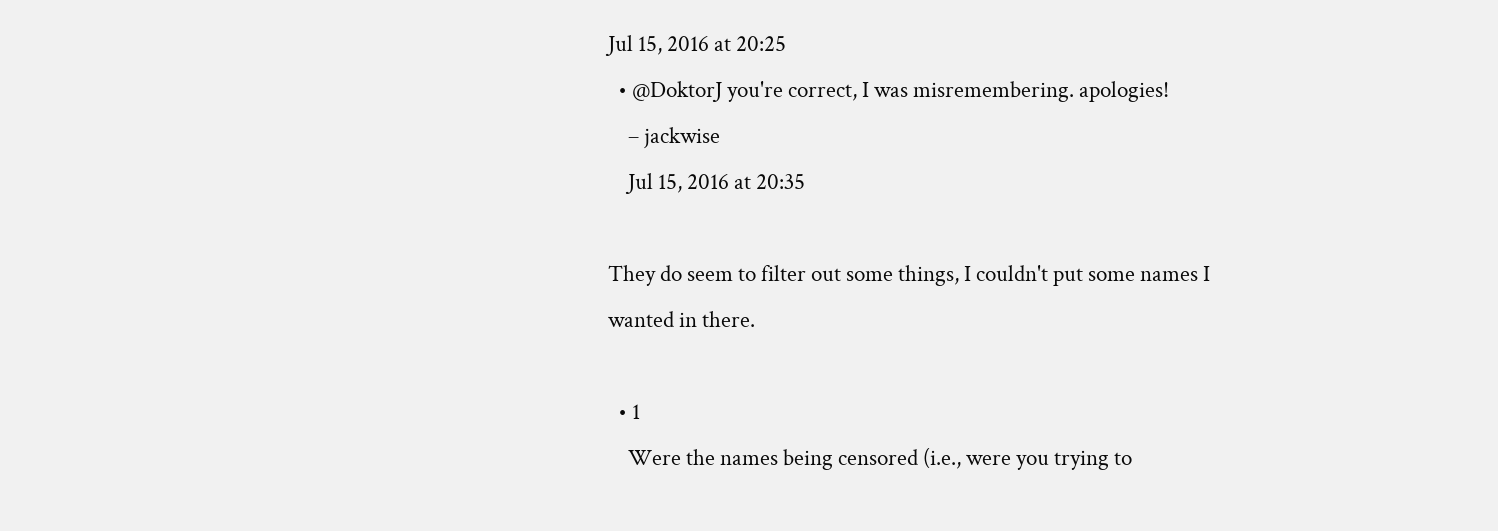Jul 15, 2016 at 20:25
  • @DoktorJ you're correct, I was misremembering. apologies!
    – jackwise
    Jul 15, 2016 at 20:35

They do seem to filter out some things, I couldn't put some names I wanted in there.

  • 1
    Were the names being censored (i.e., were you trying to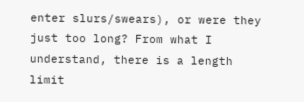enter slurs/swears), or were they just too long? From what I understand, there is a length limit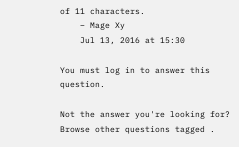of 11 characters.
    – Mage Xy
    Jul 13, 2016 at 15:30

You must log in to answer this question.

Not the answer you're looking for? Browse other questions tagged .